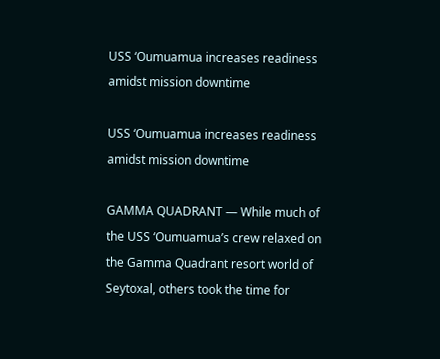USS ‘Oumuamua increases readiness amidst mission downtime

USS ‘Oumuamua increases readiness amidst mission downtime

GAMMA QUADRANT — While much of the USS ‘Oumuamua’s crew relaxed on the Gamma Quadrant resort world of Seytoxal, others took the time for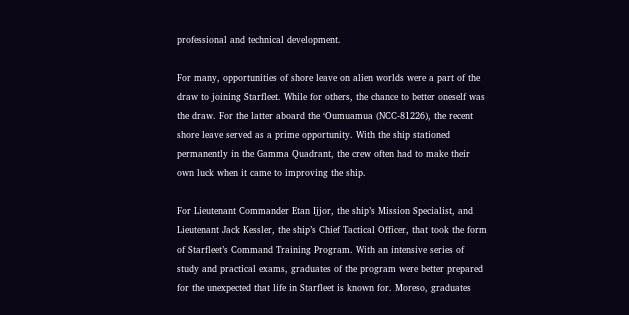professional and technical development.

For many, opportunities of shore leave on alien worlds were a part of the draw to joining Starfleet. While for others, the chance to better oneself was the draw. For the latter aboard the ‘Oumuamua (NCC-81226), the recent shore leave served as a prime opportunity. With the ship stationed permanently in the Gamma Quadrant, the crew often had to make their own luck when it came to improving the ship.

For Lieutenant Commander Etan Ijjor, the ship’s Mission Specialist, and Lieutenant Jack Kessler, the ship’s Chief Tactical Officer, that took the form of Starfleet’s Command Training Program. With an intensive series of study and practical exams, graduates of the program were better prepared for the unexpected that life in Starfleet is known for. Moreso, graduates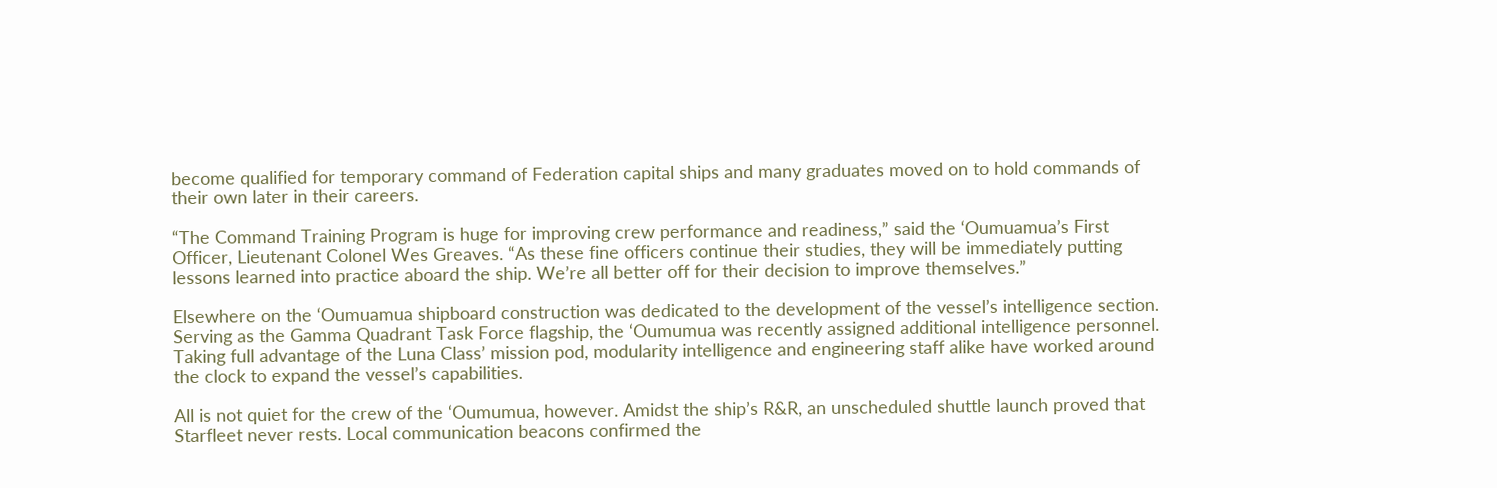become qualified for temporary command of Federation capital ships and many graduates moved on to hold commands of their own later in their careers.

“The Command Training Program is huge for improving crew performance and readiness,” said the ‘Oumuamua’s First Officer, Lieutenant Colonel Wes Greaves. “As these fine officers continue their studies, they will be immediately putting lessons learned into practice aboard the ship. We’re all better off for their decision to improve themselves.”

Elsewhere on the ‘Oumuamua shipboard construction was dedicated to the development of the vessel’s intelligence section. Serving as the Gamma Quadrant Task Force flagship, the ‘Oumumua was recently assigned additional intelligence personnel. Taking full advantage of the Luna Class’ mission pod, modularity intelligence and engineering staff alike have worked around the clock to expand the vessel’s capabilities.

All is not quiet for the crew of the ‘Oumumua, however. Amidst the ship’s R&R, an unscheduled shuttle launch proved that Starfleet never rests. Local communication beacons confirmed the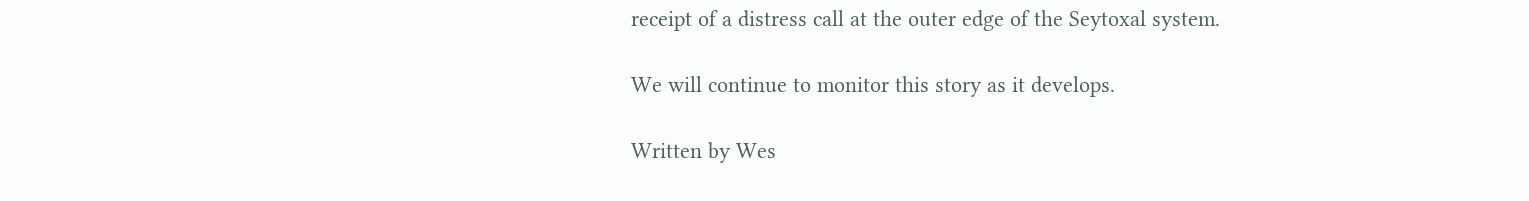receipt of a distress call at the outer edge of the Seytoxal system.

We will continue to monitor this story as it develops.

Written by Wes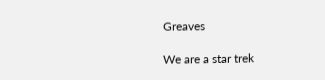Greaves

We are a star trek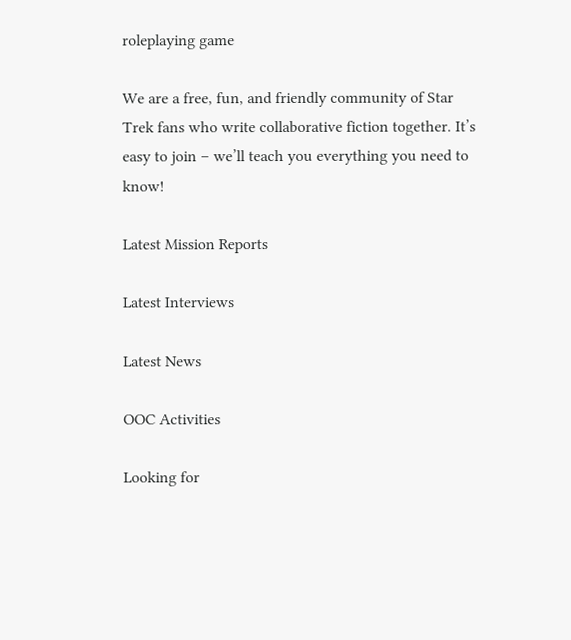roleplaying game

We are a free, fun, and friendly community of Star Trek fans who write collaborative fiction together. It’s easy to join – we’ll teach you everything you need to know!

Latest Mission Reports

Latest Interviews

Latest News

OOC Activities

Looking for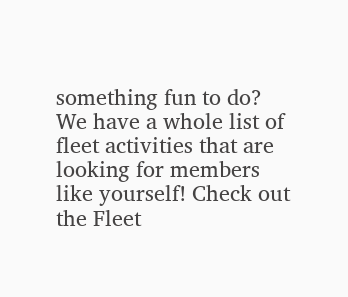something fun to do? We have a whole list of fleet activities that are looking for members like yourself! Check out the Fleet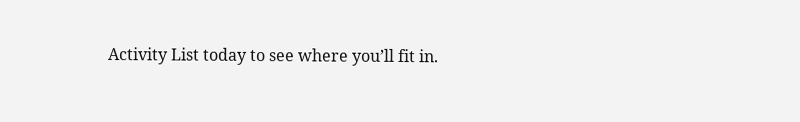Activity List today to see where you’ll fit in.